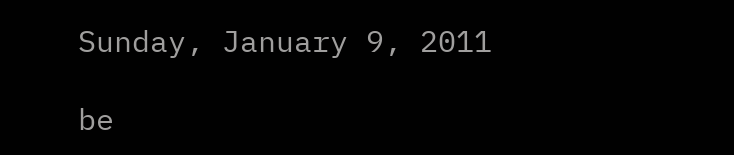Sunday, January 9, 2011

be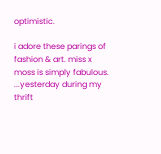optimistic.

i adore these parings of fashion & art. miss x moss is simply fabulous.
...yesterday during my thrift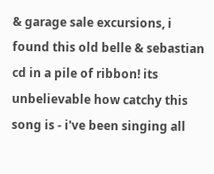& garage sale excursions, i found this old belle & sebastian cd in a pile of ribbon! its unbelievable how catchy this song is - i've been singing all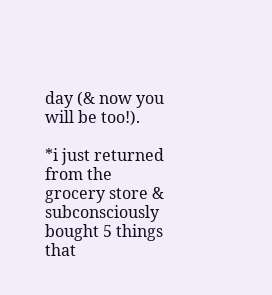day (& now you will be too!).

*i just returned from the grocery store & subconsciously bought 5 things that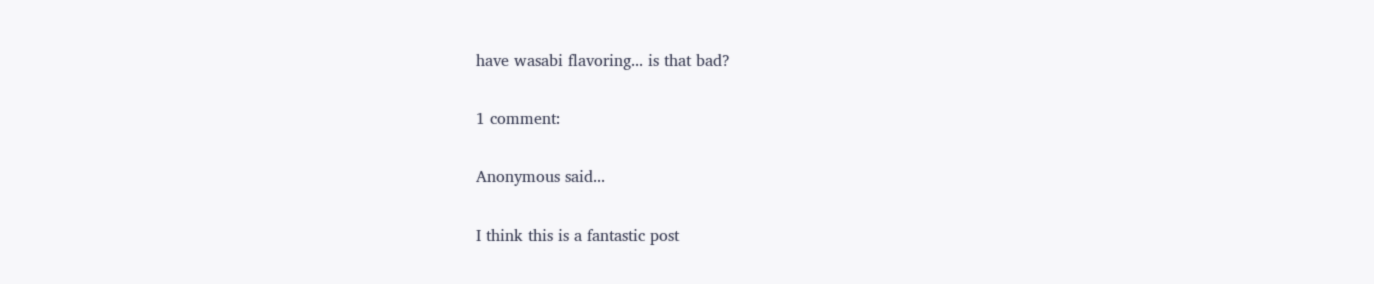have wasabi flavoring... is that bad?

1 comment:

Anonymous said...

I think this is a fantastic post